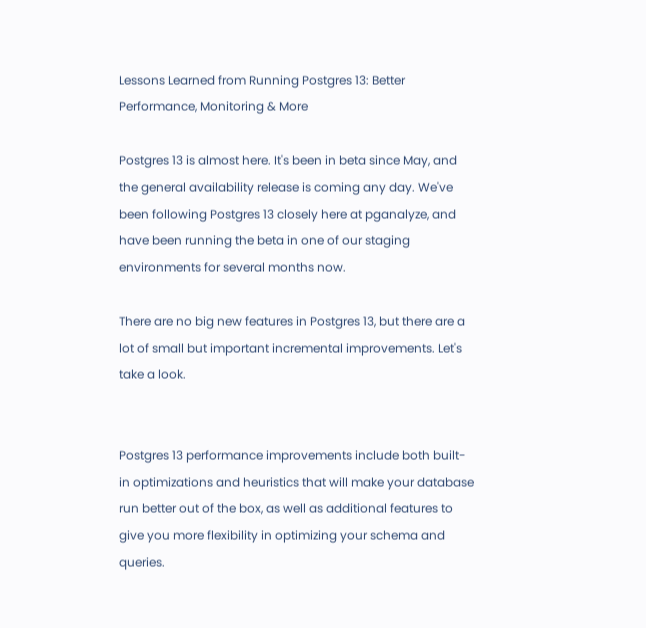Lessons Learned from Running Postgres 13: Better Performance, Monitoring & More

Postgres 13 is almost here. It's been in beta since May, and the general availability release is coming any day. We've been following Postgres 13 closely here at pganalyze, and have been running the beta in one of our staging environments for several months now.

There are no big new features in Postgres 13, but there are a lot of small but important incremental improvements. Let's take a look.


Postgres 13 performance improvements include both built-in optimizations and heuristics that will make your database run better out of the box, as well as additional features to give you more flexibility in optimizing your schema and queries.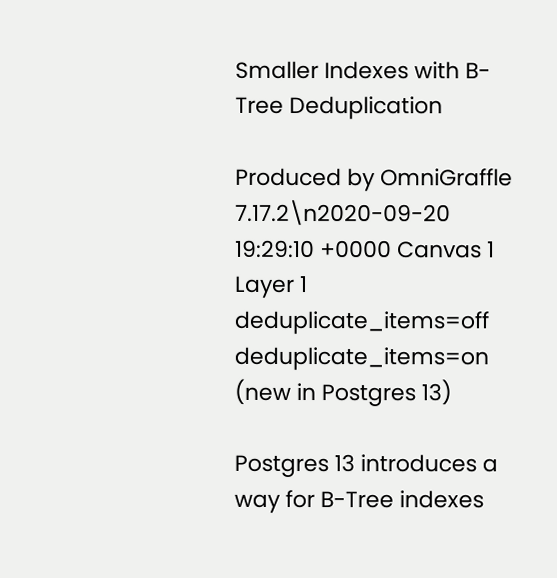Smaller Indexes with B-Tree Deduplication

Produced by OmniGraffle 7.17.2\n2020-09-20 19:29:10 +0000 Canvas 1 Layer 1 deduplicate_items=off deduplicate_items=on (new in Postgres 13)

Postgres 13 introduces a way for B-Tree indexes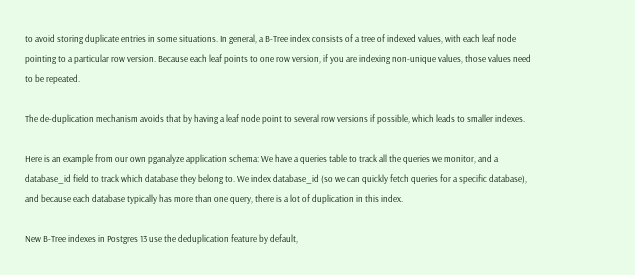to avoid storing duplicate entries in some situations. In general, a B-Tree index consists of a tree of indexed values, with each leaf node pointing to a particular row version. Because each leaf points to one row version, if you are indexing non-unique values, those values need to be repeated.

The de-duplication mechanism avoids that by having a leaf node point to several row versions if possible, which leads to smaller indexes.

Here is an example from our own pganalyze application schema: We have a queries table to track all the queries we monitor, and a database_id field to track which database they belong to. We index database_id (so we can quickly fetch queries for a specific database), and because each database typically has more than one query, there is a lot of duplication in this index.

New B-Tree indexes in Postgres 13 use the deduplication feature by default,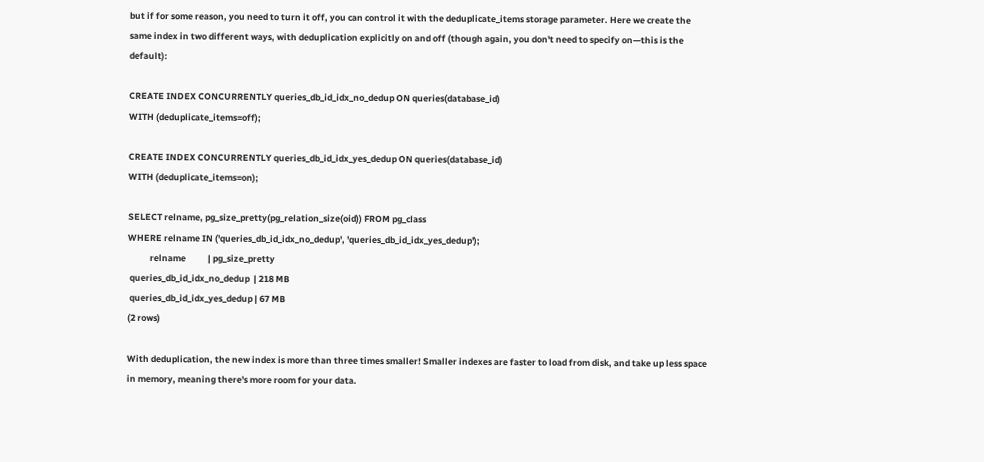but if for some reason, you need to turn it off, you can control it with the deduplicate_items storage parameter. Here we create the same index in two different ways, with deduplication explicitly on and off (though again, you don't need to specify on—this is the default):

CREATE INDEX CONCURRENTLY queries_db_id_idx_no_dedup ON queries(database_id)
WITH (deduplicate_items=off);

CREATE INDEX CONCURRENTLY queries_db_id_idx_yes_dedup ON queries(database_id)
WITH (deduplicate_items=on);

SELECT relname, pg_size_pretty(pg_relation_size(oid)) FROM pg_class
WHERE relname IN ('queries_db_id_idx_no_dedup', 'queries_db_id_idx_yes_dedup');
           relname           | pg_size_pretty
 queries_db_id_idx_no_dedup  | 218 MB
 queries_db_id_idx_yes_dedup | 67 MB
(2 rows)

With deduplication, the new index is more than three times smaller! Smaller indexes are faster to load from disk, and take up less space in memory, meaning there's more room for your data.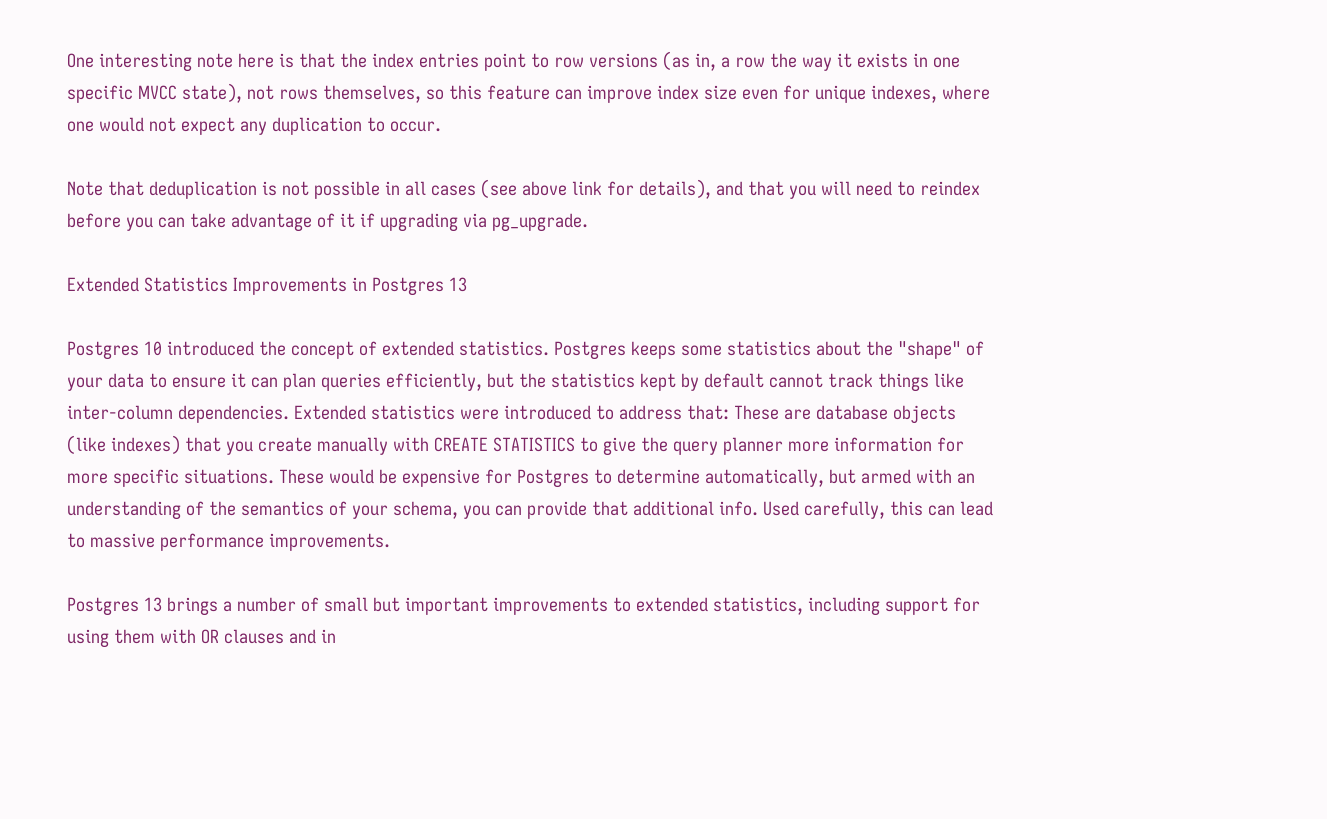One interesting note here is that the index entries point to row versions (as in, a row the way it exists in one specific MVCC state), not rows themselves, so this feature can improve index size even for unique indexes, where one would not expect any duplication to occur.

Note that deduplication is not possible in all cases (see above link for details), and that you will need to reindex before you can take advantage of it if upgrading via pg_upgrade.

Extended Statistics Improvements in Postgres 13

Postgres 10 introduced the concept of extended statistics. Postgres keeps some statistics about the "shape" of your data to ensure it can plan queries efficiently, but the statistics kept by default cannot track things like inter-column dependencies. Extended statistics were introduced to address that: These are database objects (like indexes) that you create manually with CREATE STATISTICS to give the query planner more information for more specific situations. These would be expensive for Postgres to determine automatically, but armed with an understanding of the semantics of your schema, you can provide that additional info. Used carefully, this can lead to massive performance improvements.

Postgres 13 brings a number of small but important improvements to extended statistics, including support for using them with OR clauses and in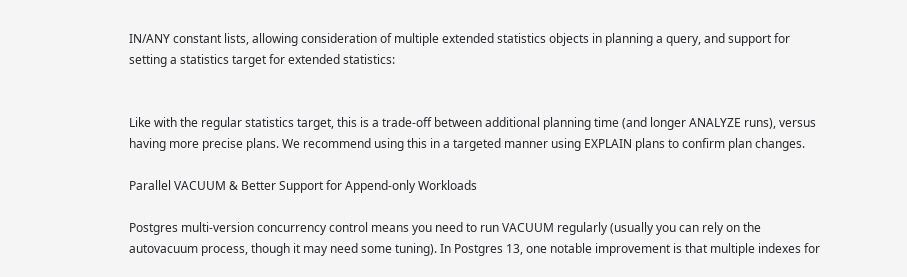IN/ANY constant lists, allowing consideration of multiple extended statistics objects in planning a query, and support for setting a statistics target for extended statistics:


Like with the regular statistics target, this is a trade-off between additional planning time (and longer ANALYZE runs), versus having more precise plans. We recommend using this in a targeted manner using EXPLAIN plans to confirm plan changes.

Parallel VACUUM & Better Support for Append-only Workloads

Postgres multi-version concurrency control means you need to run VACUUM regularly (usually you can rely on the autovacuum process, though it may need some tuning). In Postgres 13, one notable improvement is that multiple indexes for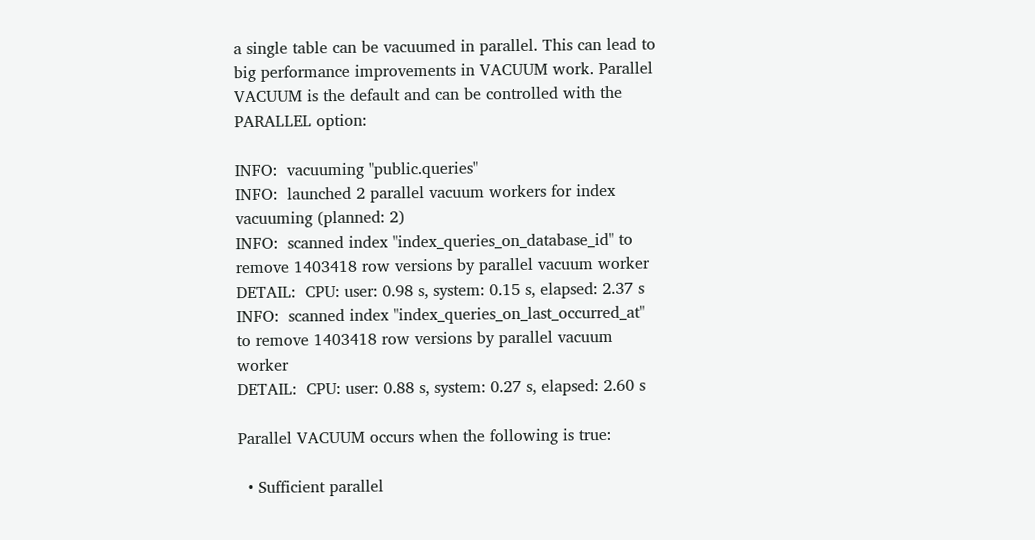a single table can be vacuumed in parallel. This can lead to big performance improvements in VACUUM work. Parallel VACUUM is the default and can be controlled with the PARALLEL option:

INFO:  vacuuming "public.queries"
INFO:  launched 2 parallel vacuum workers for index vacuuming (planned: 2)
INFO:  scanned index "index_queries_on_database_id" to remove 1403418 row versions by parallel vacuum worker
DETAIL:  CPU: user: 0.98 s, system: 0.15 s, elapsed: 2.37 s
INFO:  scanned index "index_queries_on_last_occurred_at" to remove 1403418 row versions by parallel vacuum worker
DETAIL:  CPU: user: 0.88 s, system: 0.27 s, elapsed: 2.60 s

Parallel VACUUM occurs when the following is true:

  • Sufficient parallel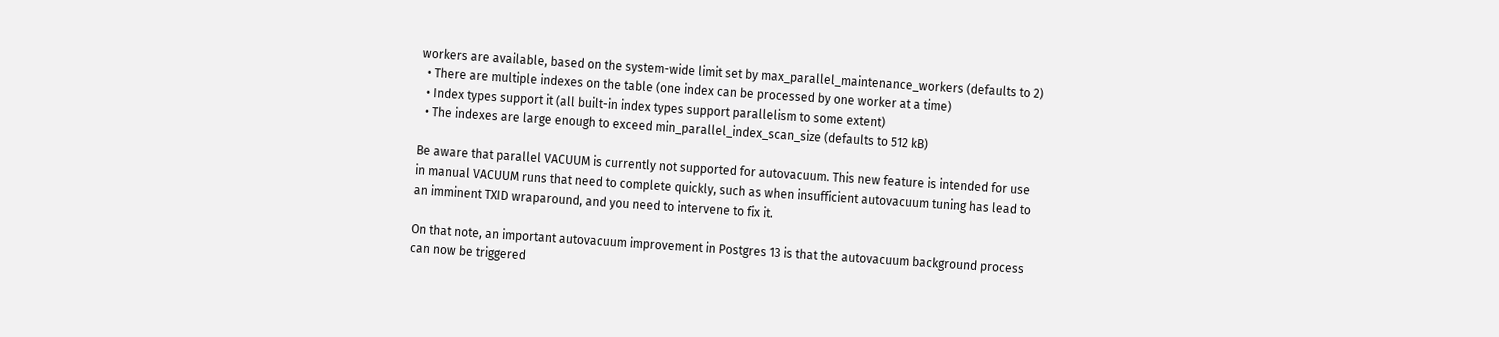workers are available, based on the system-wide limit set by max_parallel_maintenance_workers (defaults to 2)
  • There are multiple indexes on the table (one index can be processed by one worker at a time)
  • Index types support it (all built-in index types support parallelism to some extent)
  • The indexes are large enough to exceed min_parallel_index_scan_size (defaults to 512 kB)

Be aware that parallel VACUUM is currently not supported for autovacuum. This new feature is intended for use in manual VACUUM runs that need to complete quickly, such as when insufficient autovacuum tuning has lead to an imminent TXID wraparound, and you need to intervene to fix it.

On that note, an important autovacuum improvement in Postgres 13 is that the autovacuum background process can now be triggered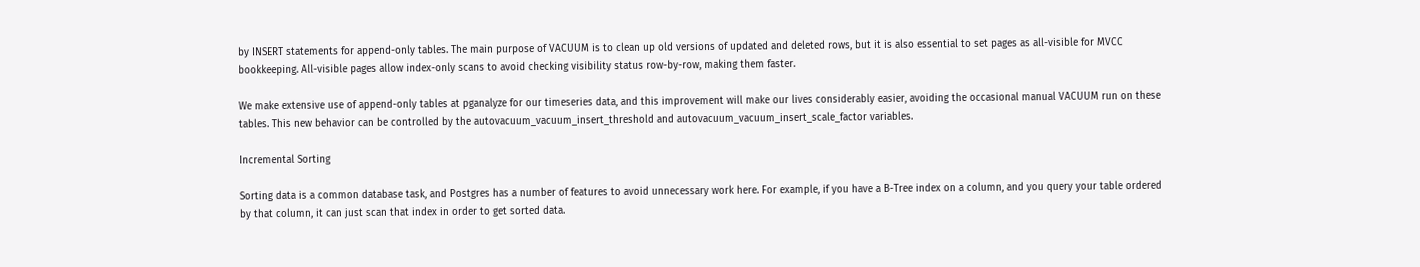by INSERT statements for append-only tables. The main purpose of VACUUM is to clean up old versions of updated and deleted rows, but it is also essential to set pages as all-visible for MVCC bookkeeping. All-visible pages allow index-only scans to avoid checking visibility status row-by-row, making them faster.

We make extensive use of append-only tables at pganalyze for our timeseries data, and this improvement will make our lives considerably easier, avoiding the occasional manual VACUUM run on these tables. This new behavior can be controlled by the autovacuum_vacuum_insert_threshold and autovacuum_vacuum_insert_scale_factor variables.

Incremental Sorting

Sorting data is a common database task, and Postgres has a number of features to avoid unnecessary work here. For example, if you have a B-Tree index on a column, and you query your table ordered by that column, it can just scan that index in order to get sorted data.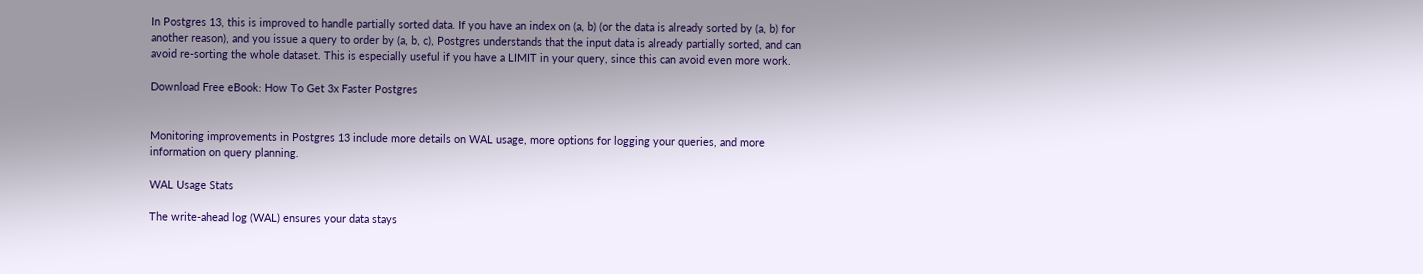In Postgres 13, this is improved to handle partially sorted data. If you have an index on (a, b) (or the data is already sorted by (a, b) for another reason), and you issue a query to order by (a, b, c), Postgres understands that the input data is already partially sorted, and can avoid re-sorting the whole dataset. This is especially useful if you have a LIMIT in your query, since this can avoid even more work.

Download Free eBook: How To Get 3x Faster Postgres


Monitoring improvements in Postgres 13 include more details on WAL usage, more options for logging your queries, and more information on query planning.

WAL Usage Stats

The write-ahead log (WAL) ensures your data stays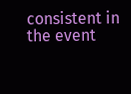consistent in the event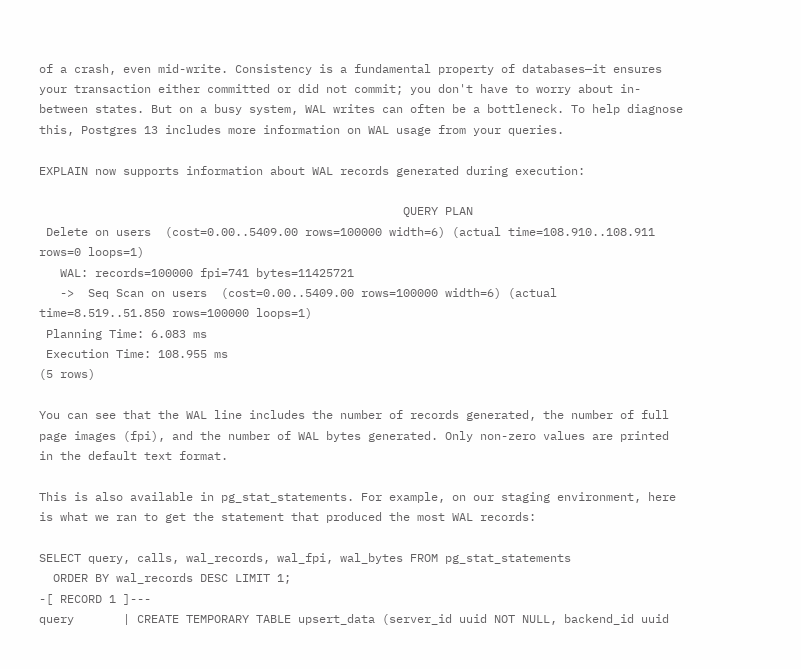of a crash, even mid-write. Consistency is a fundamental property of databases—it ensures your transaction either committed or did not commit; you don't have to worry about in-between states. But on a busy system, WAL writes can often be a bottleneck. To help diagnose this, Postgres 13 includes more information on WAL usage from your queries.

EXPLAIN now supports information about WAL records generated during execution:

                                                    QUERY PLAN
 Delete on users  (cost=0.00..5409.00 rows=100000 width=6) (actual time=108.910..108.911 rows=0 loops=1)
   WAL: records=100000 fpi=741 bytes=11425721
   ->  Seq Scan on users  (cost=0.00..5409.00 rows=100000 width=6) (actual time=8.519..51.850 rows=100000 loops=1)
 Planning Time: 6.083 ms
 Execution Time: 108.955 ms
(5 rows)

You can see that the WAL line includes the number of records generated, the number of full page images (fpi), and the number of WAL bytes generated. Only non-zero values are printed in the default text format.

This is also available in pg_stat_statements. For example, on our staging environment, here is what we ran to get the statement that produced the most WAL records:

SELECT query, calls, wal_records, wal_fpi, wal_bytes FROM pg_stat_statements
  ORDER BY wal_records DESC LIMIT 1;
-[ RECORD 1 ]---
query       | CREATE TEMPORARY TABLE upsert_data (server_id uuid NOT NULL, backend_id uuid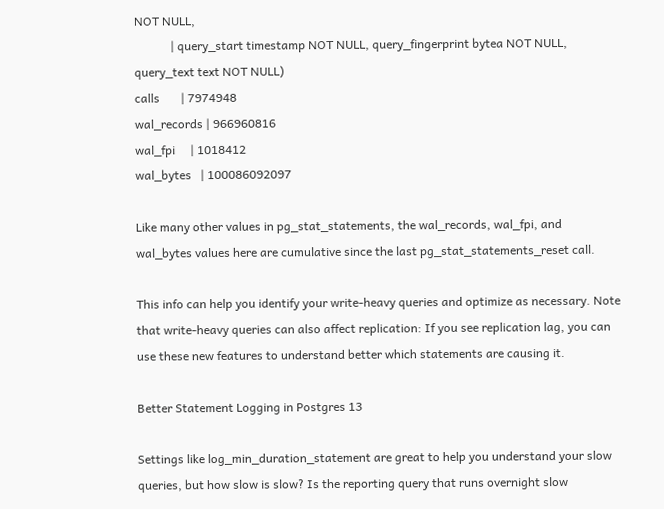NOT NULL,
            | query_start timestamp NOT NULL, query_fingerprint bytea NOT NULL, query_text text NOT NULL)
calls       | 7974948
wal_records | 966960816
wal_fpi     | 1018412
wal_bytes   | 100086092097

Like many other values in pg_stat_statements, the wal_records, wal_fpi, and wal_bytes values here are cumulative since the last pg_stat_statements_reset call.

This info can help you identify your write-heavy queries and optimize as necessary. Note that write-heavy queries can also affect replication: If you see replication lag, you can use these new features to understand better which statements are causing it.

Better Statement Logging in Postgres 13

Settings like log_min_duration_statement are great to help you understand your slow queries, but how slow is slow? Is the reporting query that runs overnight slow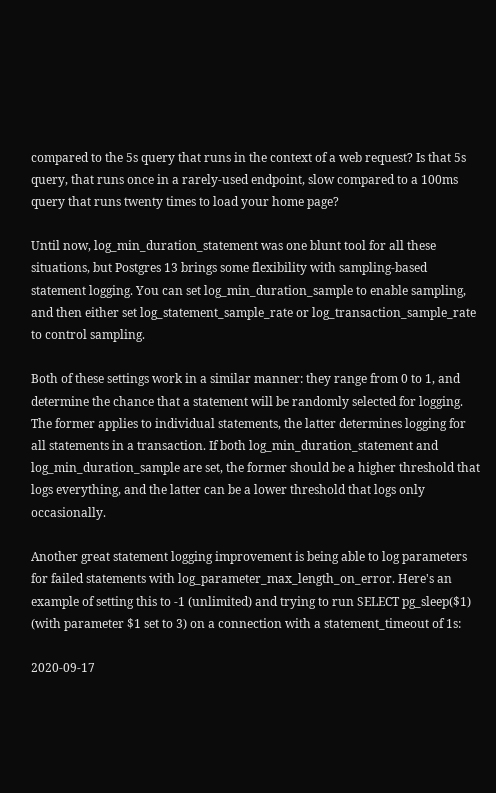compared to the 5s query that runs in the context of a web request? Is that 5s query, that runs once in a rarely-used endpoint, slow compared to a 100ms query that runs twenty times to load your home page?

Until now, log_min_duration_statement was one blunt tool for all these situations, but Postgres 13 brings some flexibility with sampling-based statement logging. You can set log_min_duration_sample to enable sampling, and then either set log_statement_sample_rate or log_transaction_sample_rate to control sampling.

Both of these settings work in a similar manner: they range from 0 to 1, and determine the chance that a statement will be randomly selected for logging. The former applies to individual statements, the latter determines logging for all statements in a transaction. If both log_min_duration_statement and log_min_duration_sample are set, the former should be a higher threshold that logs everything, and the latter can be a lower threshold that logs only occasionally.

Another great statement logging improvement is being able to log parameters for failed statements with log_parameter_max_length_on_error. Here's an example of setting this to -1 (unlimited) and trying to run SELECT pg_sleep($1) (with parameter $1 set to 3) on a connection with a statement_timeout of 1s:

2020-09-17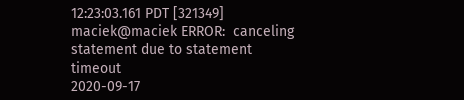12:23:03.161 PDT [321349] maciek@maciek ERROR:  canceling statement due to statement timeout
2020-09-17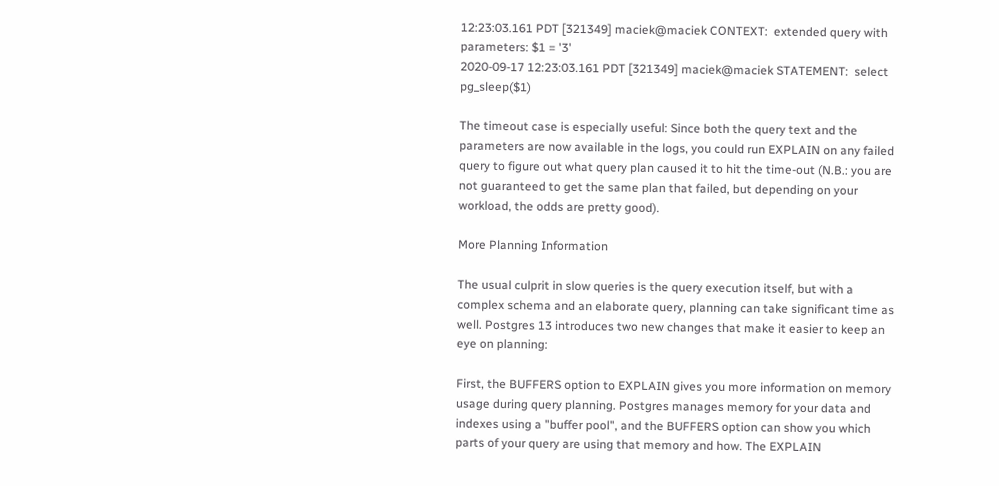12:23:03.161 PDT [321349] maciek@maciek CONTEXT:  extended query with parameters: $1 = '3'
2020-09-17 12:23:03.161 PDT [321349] maciek@maciek STATEMENT:  select pg_sleep($1)

The timeout case is especially useful: Since both the query text and the parameters are now available in the logs, you could run EXPLAIN on any failed query to figure out what query plan caused it to hit the time-out (N.B.: you are not guaranteed to get the same plan that failed, but depending on your workload, the odds are pretty good).

More Planning Information

The usual culprit in slow queries is the query execution itself, but with a complex schema and an elaborate query, planning can take significant time as well. Postgres 13 introduces two new changes that make it easier to keep an eye on planning:

First, the BUFFERS option to EXPLAIN gives you more information on memory usage during query planning. Postgres manages memory for your data and indexes using a "buffer pool", and the BUFFERS option can show you which parts of your query are using that memory and how. The EXPLAIN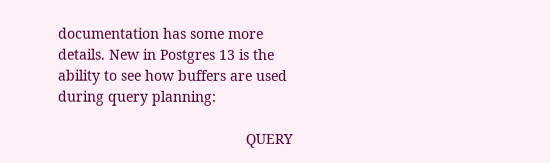documentation has some more details. New in Postgres 13 is the ability to see how buffers are used during query planning:

                                               QUERY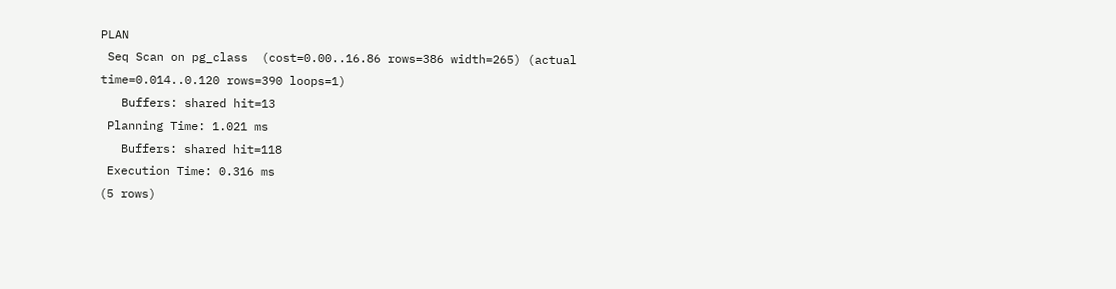PLAN
 Seq Scan on pg_class  (cost=0.00..16.86 rows=386 width=265) (actual time=0.014..0.120 rows=390 loops=1)
   Buffers: shared hit=13
 Planning Time: 1.021 ms
   Buffers: shared hit=118
 Execution Time: 0.316 ms
(5 rows)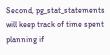Second, pg_stat_statements will keep track of time spent planning if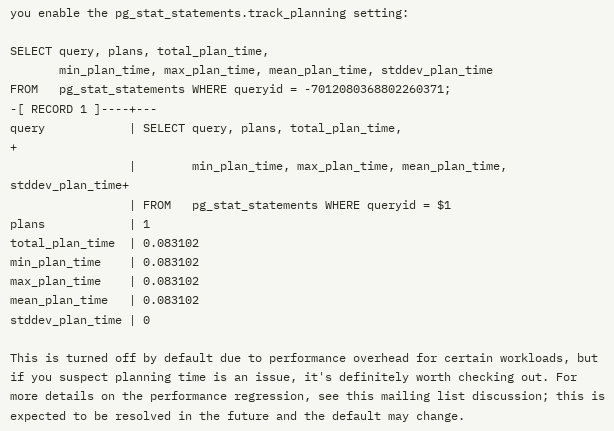you enable the pg_stat_statements.track_planning setting:

SELECT query, plans, total_plan_time,
       min_plan_time, max_plan_time, mean_plan_time, stddev_plan_time
FROM   pg_stat_statements WHERE queryid = -7012080368802260371;
-[ RECORD 1 ]----+---
query            | SELECT query, plans, total_plan_time,                                +
                 |        min_plan_time, max_plan_time, mean_plan_time, stddev_plan_time+
                 | FROM   pg_stat_statements WHERE queryid = $1
plans            | 1
total_plan_time  | 0.083102
min_plan_time    | 0.083102
max_plan_time    | 0.083102
mean_plan_time   | 0.083102
stddev_plan_time | 0

This is turned off by default due to performance overhead for certain workloads, but if you suspect planning time is an issue, it's definitely worth checking out. For more details on the performance regression, see this mailing list discussion; this is expected to be resolved in the future and the default may change.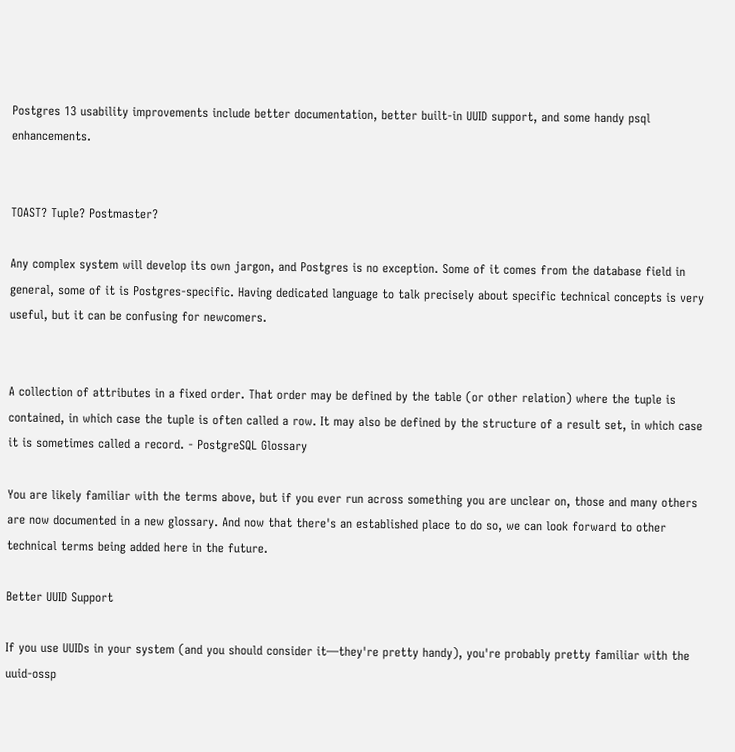Postgres 13 usability improvements include better documentation, better built-in UUID support, and some handy psql enhancements.


TOAST? Tuple? Postmaster?

Any complex system will develop its own jargon, and Postgres is no exception. Some of it comes from the database field in general, some of it is Postgres-specific. Having dedicated language to talk precisely about specific technical concepts is very useful, but it can be confusing for newcomers.


A collection of attributes in a fixed order. That order may be defined by the table (or other relation) where the tuple is contained, in which case the tuple is often called a row. It may also be defined by the structure of a result set, in which case it is sometimes called a record. - PostgreSQL Glossary

You are likely familiar with the terms above, but if you ever run across something you are unclear on, those and many others are now documented in a new glossary. And now that there's an established place to do so, we can look forward to other technical terms being added here in the future.

Better UUID Support

If you use UUIDs in your system (and you should consider it—they're pretty handy), you're probably pretty familiar with the uuid-ossp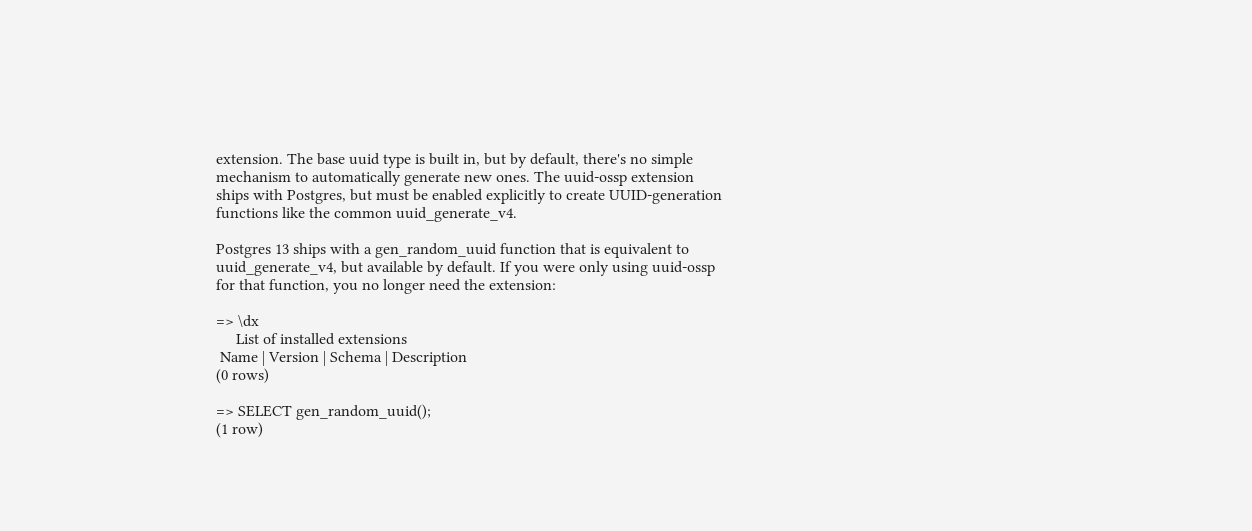extension. The base uuid type is built in, but by default, there's no simple mechanism to automatically generate new ones. The uuid-ossp extension ships with Postgres, but must be enabled explicitly to create UUID-generation functions like the common uuid_generate_v4.

Postgres 13 ships with a gen_random_uuid function that is equivalent to uuid_generate_v4, but available by default. If you were only using uuid-ossp for that function, you no longer need the extension:

=> \dx
     List of installed extensions
 Name | Version | Schema | Description
(0 rows)

=> SELECT gen_random_uuid();
(1 row)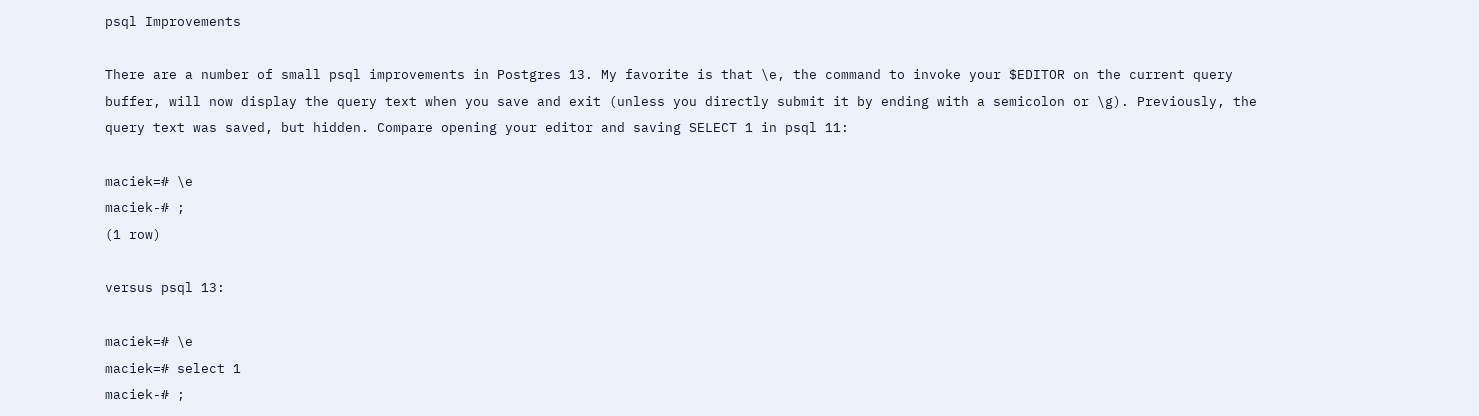psql Improvements

There are a number of small psql improvements in Postgres 13. My favorite is that \e, the command to invoke your $EDITOR on the current query buffer, will now display the query text when you save and exit (unless you directly submit it by ending with a semicolon or \g). Previously, the query text was saved, but hidden. Compare opening your editor and saving SELECT 1 in psql 11:

maciek=# \e
maciek-# ;
(1 row)

versus psql 13:

maciek=# \e
maciek=# select 1
maciek-# ;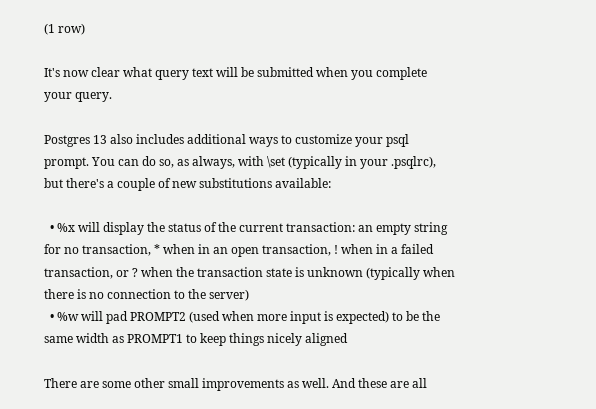(1 row)

It's now clear what query text will be submitted when you complete your query.

Postgres 13 also includes additional ways to customize your psql prompt. You can do so, as always, with \set (typically in your .psqlrc), but there's a couple of new substitutions available:

  • %x will display the status of the current transaction: an empty string for no transaction, * when in an open transaction, ! when in a failed transaction, or ? when the transaction state is unknown (typically when there is no connection to the server)
  • %w will pad PROMPT2 (used when more input is expected) to be the same width as PROMPT1 to keep things nicely aligned

There are some other small improvements as well. And these are all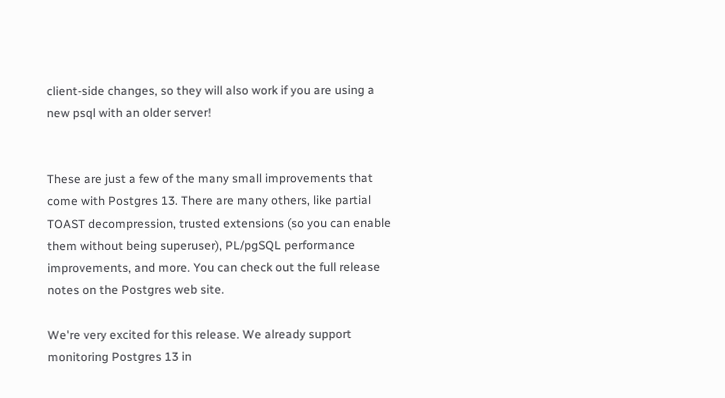client-side changes, so they will also work if you are using a new psql with an older server!


These are just a few of the many small improvements that come with Postgres 13. There are many others, like partial TOAST decompression, trusted extensions (so you can enable them without being superuser), PL/pgSQL performance improvements, and more. You can check out the full release notes on the Postgres web site.

We're very excited for this release. We already support monitoring Postgres 13 in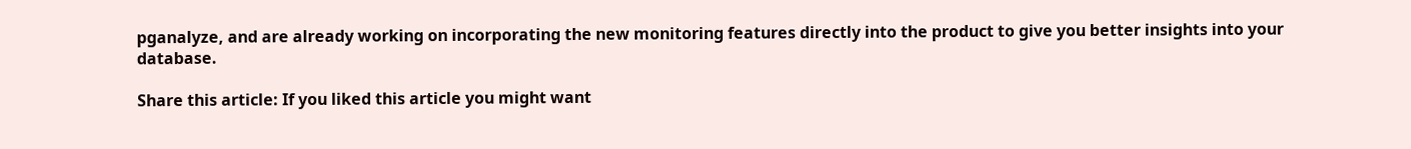pganalyze, and are already working on incorporating the new monitoring features directly into the product to give you better insights into your database.

Share this article: If you liked this article you might want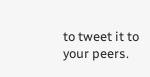to tweet it to your peers.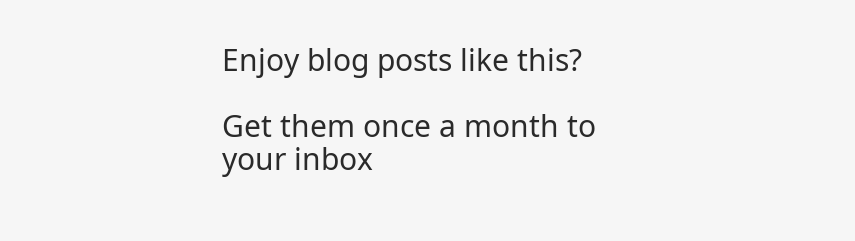Enjoy blog posts like this?

Get them once a month to your inbox